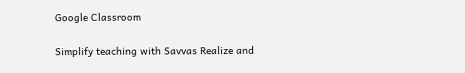Google Classroom

Simplify teaching with Savvas Realize and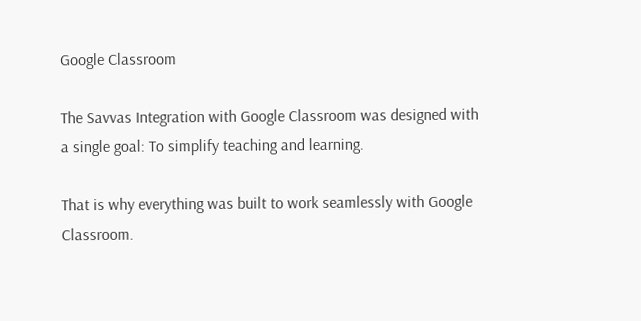Google Classroom

The Savvas Integration with Google Classroom was designed with a single goal: To simplify teaching and learning.

That is why everything was built to work seamlessly with Google Classroom.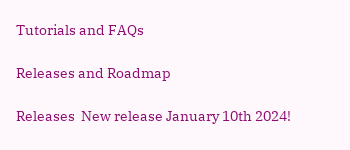Tutorials and FAQs

Releases and Roadmap

Releases  New release January 10th 2024!